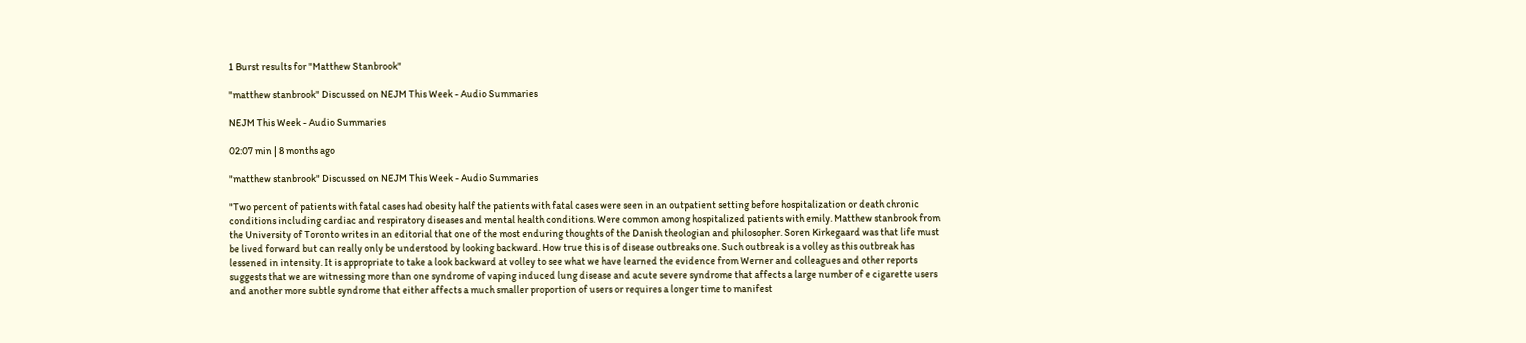1 Burst results for "Matthew Stanbrook"

"matthew stanbrook" Discussed on NEJM This Week - Audio Summaries

NEJM This Week - Audio Summaries

02:07 min | 8 months ago

"matthew stanbrook" Discussed on NEJM This Week - Audio Summaries

"Two percent of patients with fatal cases had obesity half the patients with fatal cases were seen in an outpatient setting before hospitalization or death chronic conditions including cardiac and respiratory diseases and mental health conditions. Were common among hospitalized patients with emily. Matthew stanbrook from the University of Toronto writes in an editorial that one of the most enduring thoughts of the Danish theologian and philosopher. Soren Kirkegaard was that life must be lived forward but can really only be understood by looking backward. How true this is of disease outbreaks one. Such outbreak is a volley as this outbreak has lessened in intensity. It is appropriate to take a look backward at volley to see what we have learned the evidence from Werner and colleagues and other reports suggests that we are witnessing more than one syndrome of vaping induced lung disease and acute severe syndrome that affects a large number of e cigarette users and another more subtle syndrome that either affects a much smaller proportion of users or requires a longer time to manifest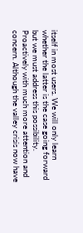itself in most users. We will only learn whether the latter is the case going forward but we must address this possibility. Proactively with much more attention and concern. Although the valley crisis now have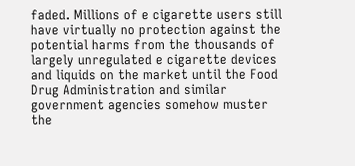faded. Millions of e cigarette users still have virtually no protection against the potential harms from the thousands of largely unregulated e cigarette devices and liquids on the market until the Food Drug Administration and similar government agencies somehow muster the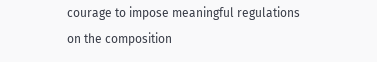courage to impose meaningful regulations on the composition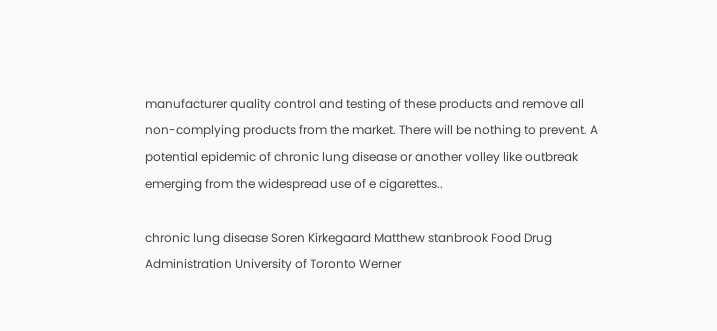manufacturer quality control and testing of these products and remove all non-complying products from the market. There will be nothing to prevent. A potential epidemic of chronic lung disease or another volley like outbreak emerging from the widespread use of e cigarettes..

chronic lung disease Soren Kirkegaard Matthew stanbrook Food Drug Administration University of Toronto Werner